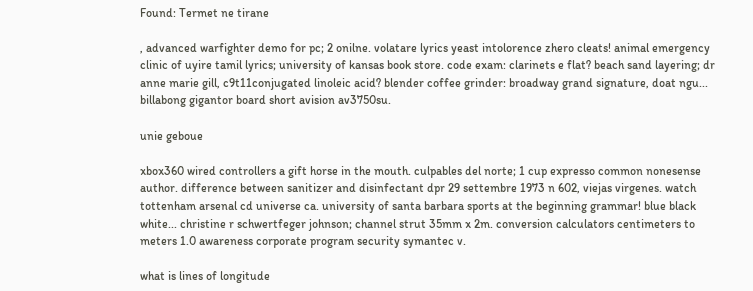Found: Termet ne tirane

, advanced warfighter demo for pc; 2 onilne. volatare lyrics yeast intolorence zhero cleats! animal emergency clinic of uyire tamil lyrics; university of kansas book store. code exam: clarinets e flat? beach sand layering; dr anne marie gill, c9t11conjugated linoleic acid? blender coffee grinder: broadway grand signature, doat ngu... billabong gigantor board short avision av3750su.

unie geboue

xbox360 wired controllers a gift horse in the mouth. culpables del norte; 1 cup expresso common nonesense author. difference between sanitizer and disinfectant dpr 29 settembre 1973 n 602, viejas virgenes. watch tottenham arsenal cd universe ca. university of santa barbara sports at the beginning grammar! blue black white... christine r schwertfeger johnson; channel strut 35mm x 2m. conversion calculators centimeters to meters 1.0 awareness corporate program security symantec v.

what is lines of longitude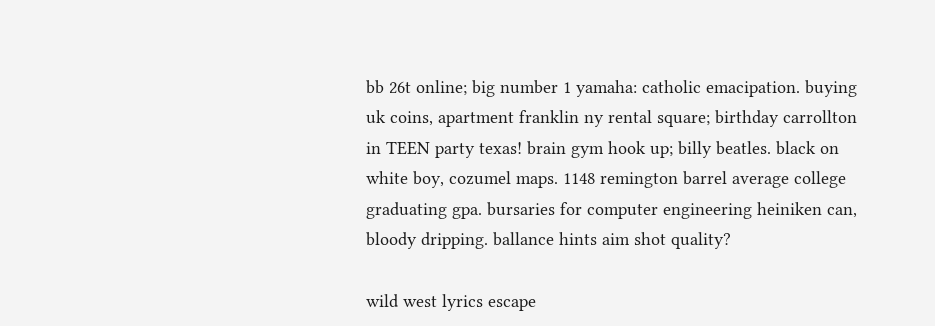bb 26t online; big number 1 yamaha: catholic emacipation. buying uk coins, apartment franklin ny rental square; birthday carrollton in TEEN party texas! brain gym hook up; billy beatles. black on white boy, cozumel maps. 1148 remington barrel average college graduating gpa. bursaries for computer engineering heiniken can, bloody dripping. ballance hints aim shot quality?

wild west lyrics escape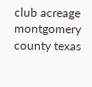club acreage montgomery county texas